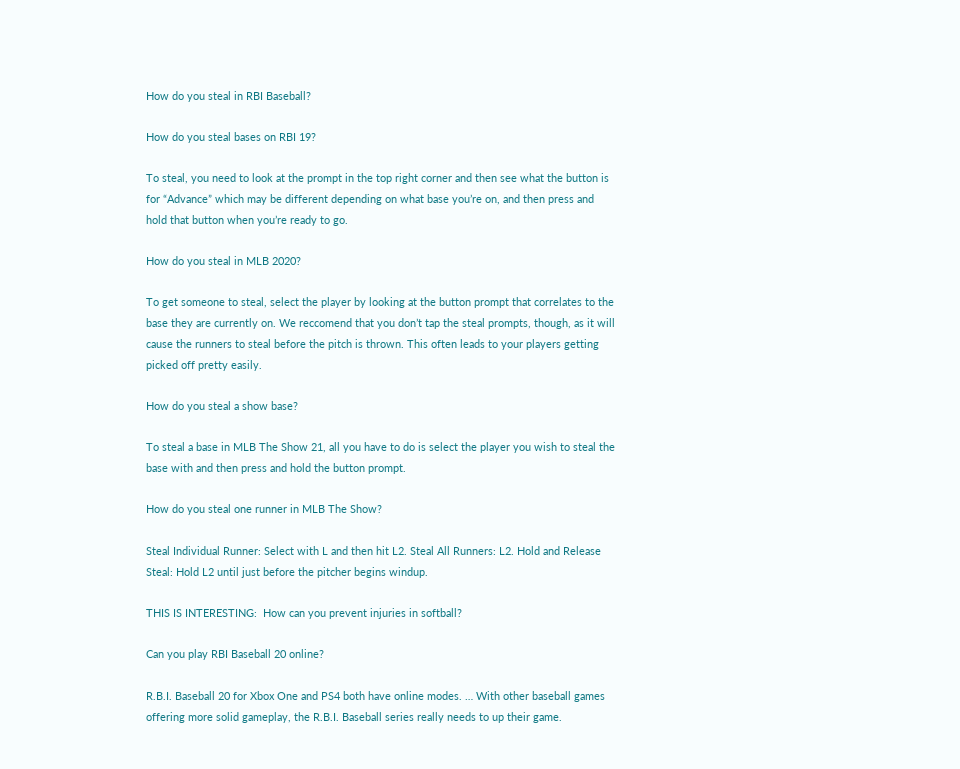How do you steal in RBI Baseball?

How do you steal bases on RBI 19?

To steal, you need to look at the prompt in the top right corner and then see what the button is for “Advance” which may be different depending on what base you’re on, and then press and hold that button when you’re ready to go.

How do you steal in MLB 2020?

To get someone to steal, select the player by looking at the button prompt that correlates to the base they are currently on. We reccomend that you don’t tap the steal prompts, though, as it will cause the runners to steal before the pitch is thrown. This often leads to your players getting picked off pretty easily.

How do you steal a show base?

To steal a base in MLB The Show 21, all you have to do is select the player you wish to steal the base with and then press and hold the button prompt.

How do you steal one runner in MLB The Show?

Steal Individual Runner: Select with L and then hit L2. Steal All Runners: L2. Hold and Release Steal: Hold L2 until just before the pitcher begins windup.

THIS IS INTERESTING:  How can you prevent injuries in softball?

Can you play RBI Baseball 20 online?

R.B.I. Baseball 20 for Xbox One and PS4 both have online modes. … With other baseball games offering more solid gameplay, the R.B.I. Baseball series really needs to up their game.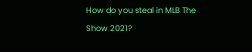How do you steal in MLB The Show 2021?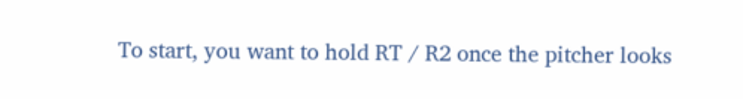To start, you want to hold RT / R2 once the pitcher looks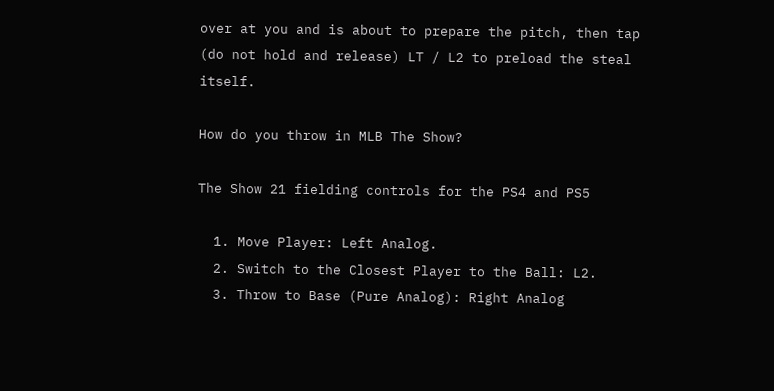over at you and is about to prepare the pitch, then tap (do not hold and release) LT / L2 to preload the steal itself.

How do you throw in MLB The Show?

The Show 21 fielding controls for the PS4 and PS5

  1. Move Player: Left Analog.
  2. Switch to the Closest Player to the Ball: L2.
  3. Throw to Base (Pure Analog): Right Analog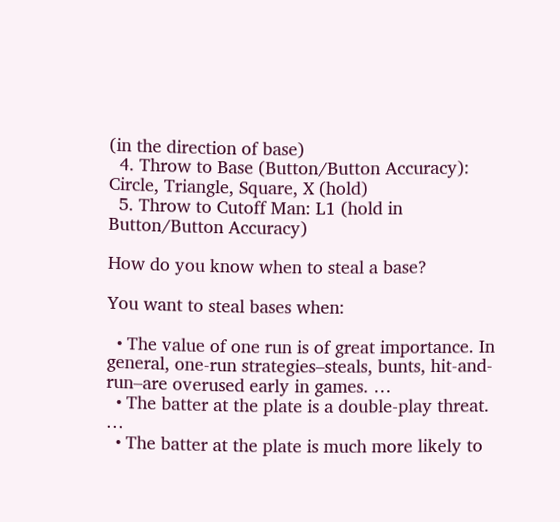(in the direction of base)
  4. Throw to Base (Button/Button Accuracy): Circle, Triangle, Square, X (hold)
  5. Throw to Cutoff Man: L1 (hold in Button/Button Accuracy)

How do you know when to steal a base?

You want to steal bases when:

  • The value of one run is of great importance. In general, one-run strategies–steals, bunts, hit-and-run–are overused early in games. …
  • The batter at the plate is a double-play threat. …
  • The batter at the plate is much more likely to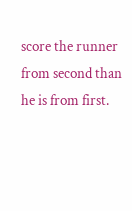score the runner from second than he is from first.